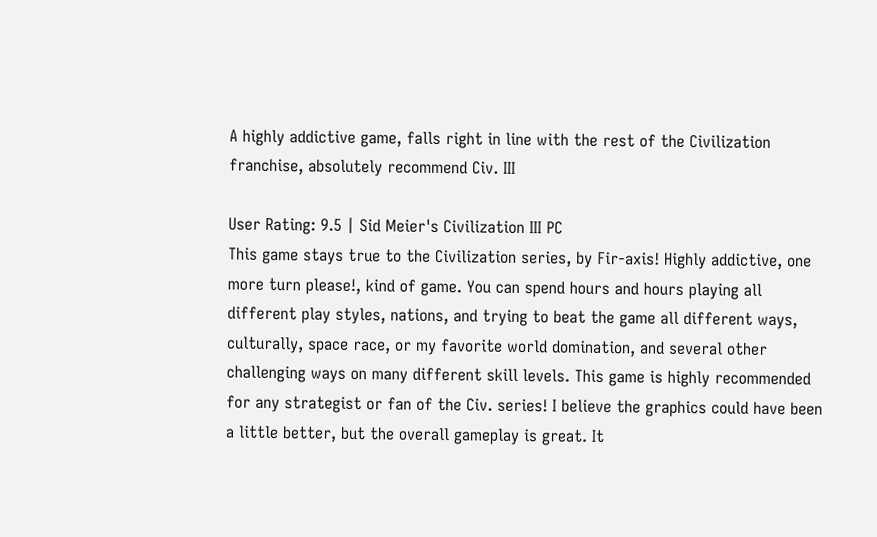A highly addictive game, falls right in line with the rest of the Civilization franchise, absolutely recommend Civ. III

User Rating: 9.5 | Sid Meier's Civilization III PC
This game stays true to the Civilization series, by Fir-axis! Highly addictive, one more turn please!, kind of game. You can spend hours and hours playing all different play styles, nations, and trying to beat the game all different ways, culturally, space race, or my favorite world domination, and several other challenging ways on many different skill levels. This game is highly recommended for any strategist or fan of the Civ. series! I believe the graphics could have been a little better, but the overall gameplay is great. It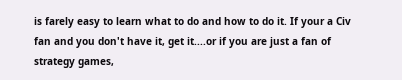is farely easy to learn what to do and how to do it. If your a Civ fan and you don't have it, get it....or if you are just a fan of strategy games,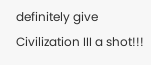definitely give Civilization III a shot!!!